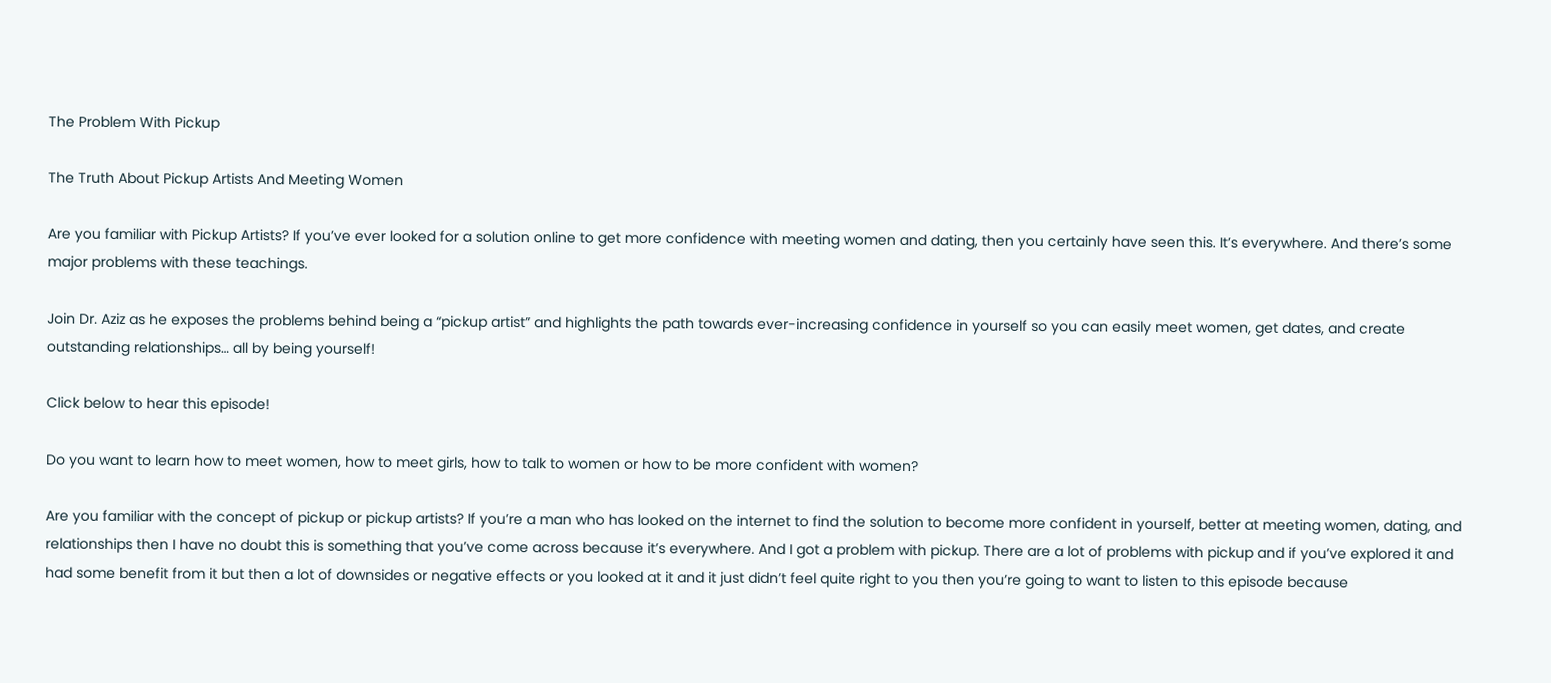The Problem With Pickup

The Truth About Pickup Artists And Meeting Women

Are you familiar with Pickup Artists? If you’ve ever looked for a solution online to get more confidence with meeting women and dating, then you certainly have seen this. It’s everywhere. And there’s some major problems with these teachings.

Join Dr. Aziz as he exposes the problems behind being a “pickup artist” and highlights the path towards ever-increasing confidence in yourself so you can easily meet women, get dates, and create outstanding relationships… all by being yourself!

Click below to hear this episode!

Do you want to learn how to meet women, how to meet girls, how to talk to women or how to be more confident with women?

Are you familiar with the concept of pickup or pickup artists? If you’re a man who has looked on the internet to find the solution to become more confident in yourself, better at meeting women, dating, and relationships then I have no doubt this is something that you’ve come across because it’s everywhere. And I got a problem with pickup. There are a lot of problems with pickup and if you’ve explored it and had some benefit from it but then a lot of downsides or negative effects or you looked at it and it just didn’t feel quite right to you then you’re going to want to listen to this episode because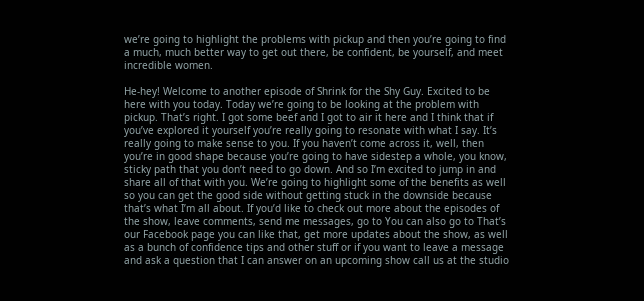we’re going to highlight the problems with pickup and then you’re going to find a much, much better way to get out there, be confident, be yourself, and meet incredible women.

He-hey! Welcome to another episode of Shrink for the Shy Guy. Excited to be here with you today. Today we’re going to be looking at the problem with pickup. That’s right. I got some beef and I got to air it here and I think that if you’ve explored it yourself you’re really going to resonate with what I say. It’s really going to make sense to you. If you haven’t come across it, well, then you’re in good shape because you’re going to have sidestep a whole, you know, sticky path that you don’t need to go down. And so I’m excited to jump in and share all of that with you. We’re going to highlight some of the benefits as well so you can get the good side without getting stuck in the downside because that’s what I’m all about. If you’d like to check out more about the episodes of the show, leave comments, send me messages, go to You can also go to That’s our Facebook page you can like that, get more updates about the show, as well as a bunch of confidence tips and other stuff or if you want to leave a message and ask a question that I can answer on an upcoming show call us at the studio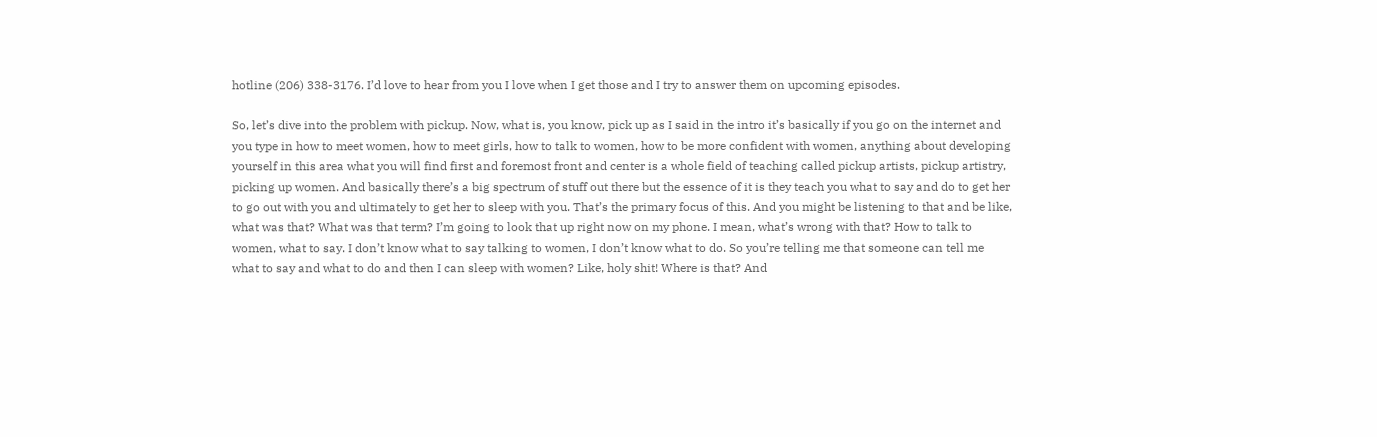hotline (206) 338-3176. I’d love to hear from you I love when I get those and I try to answer them on upcoming episodes.

So, let’s dive into the problem with pickup. Now, what is, you know, pick up as I said in the intro it’s basically if you go on the internet and you type in how to meet women, how to meet girls, how to talk to women, how to be more confident with women, anything about developing yourself in this area what you will find first and foremost front and center is a whole field of teaching called pickup artists, pickup artistry, picking up women. And basically there’s a big spectrum of stuff out there but the essence of it is they teach you what to say and do to get her to go out with you and ultimately to get her to sleep with you. That’s the primary focus of this. And you might be listening to that and be like, what was that? What was that term? I’m going to look that up right now on my phone. I mean, what’s wrong with that? How to talk to women, what to say. I don’t know what to say talking to women, I don’t know what to do. So you’re telling me that someone can tell me what to say and what to do and then I can sleep with women? Like, holy shit! Where is that? And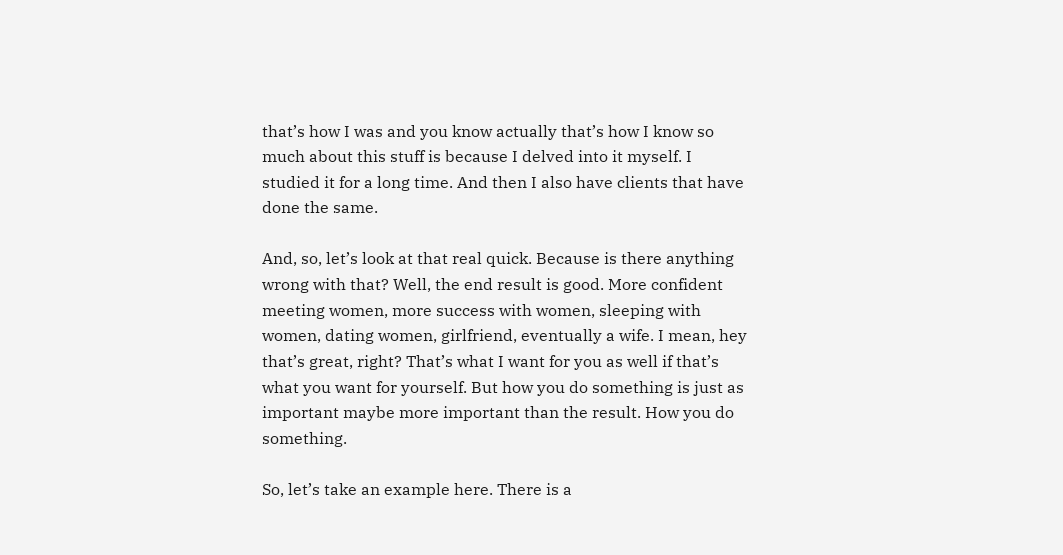that’s how I was and you know actually that’s how I know so much about this stuff is because I delved into it myself. I studied it for a long time. And then I also have clients that have done the same.

And, so, let’s look at that real quick. Because is there anything wrong with that? Well, the end result is good. More confident meeting women, more success with women, sleeping with women, dating women, girlfriend, eventually a wife. I mean, hey that’s great, right? That’s what I want for you as well if that’s what you want for yourself. But how you do something is just as important maybe more important than the result. How you do something.

So, let’s take an example here. There is a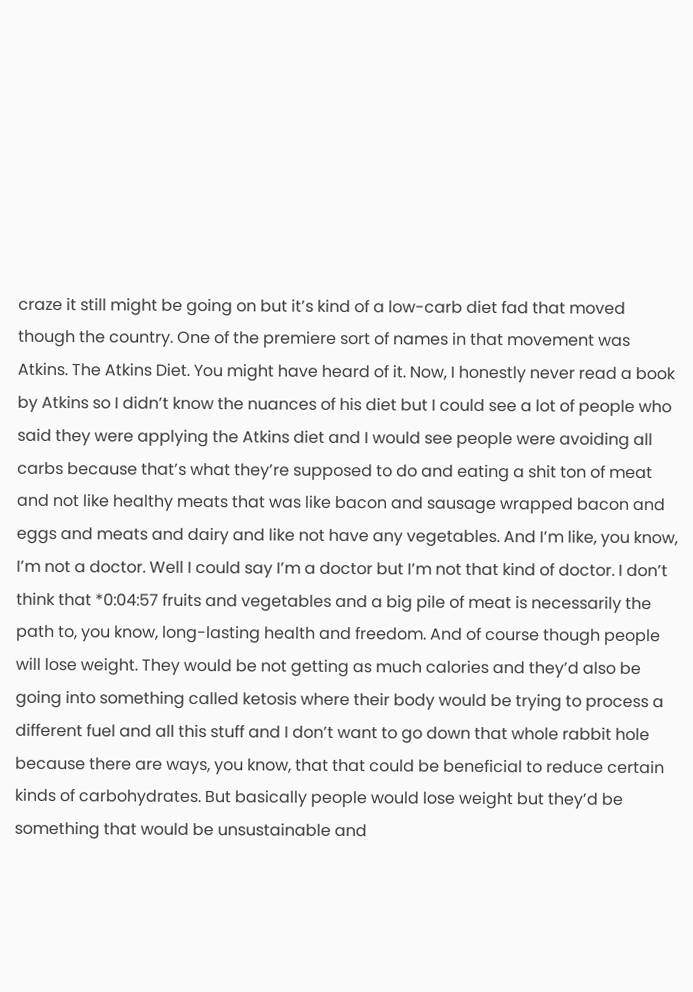craze it still might be going on but it’s kind of a low-carb diet fad that moved though the country. One of the premiere sort of names in that movement was Atkins. The Atkins Diet. You might have heard of it. Now, I honestly never read a book by Atkins so I didn’t know the nuances of his diet but I could see a lot of people who said they were applying the Atkins diet and I would see people were avoiding all carbs because that’s what they’re supposed to do and eating a shit ton of meat and not like healthy meats that was like bacon and sausage wrapped bacon and eggs and meats and dairy and like not have any vegetables. And I’m like, you know, I’m not a doctor. Well I could say I’m a doctor but I’m not that kind of doctor. I don’t think that *0:04:57 fruits and vegetables and a big pile of meat is necessarily the path to, you know, long-lasting health and freedom. And of course though people will lose weight. They would be not getting as much calories and they’d also be going into something called ketosis where their body would be trying to process a different fuel and all this stuff and I don’t want to go down that whole rabbit hole because there are ways, you know, that that could be beneficial to reduce certain kinds of carbohydrates. But basically people would lose weight but they’d be something that would be unsustainable and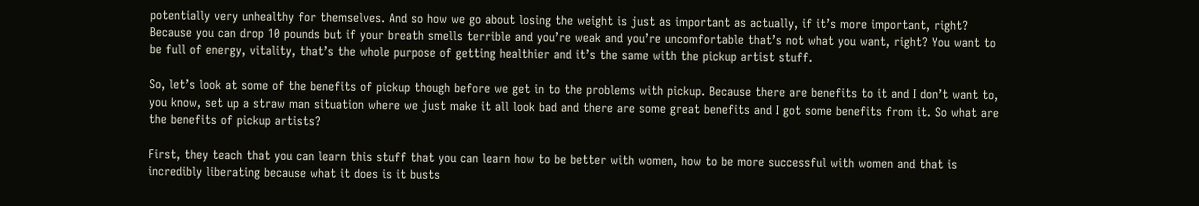potentially very unhealthy for themselves. And so how we go about losing the weight is just as important as actually, if it’s more important, right? Because you can drop 10 pounds but if your breath smells terrible and you’re weak and you’re uncomfortable that’s not what you want, right? You want to be full of energy, vitality, that’s the whole purpose of getting healthier and it’s the same with the pickup artist stuff.

So, let’s look at some of the benefits of pickup though before we get in to the problems with pickup. Because there are benefits to it and I don’t want to, you know, set up a straw man situation where we just make it all look bad and there are some great benefits and I got some benefits from it. So what are the benefits of pickup artists?

First, they teach that you can learn this stuff that you can learn how to be better with women, how to be more successful with women and that is incredibly liberating because what it does is it busts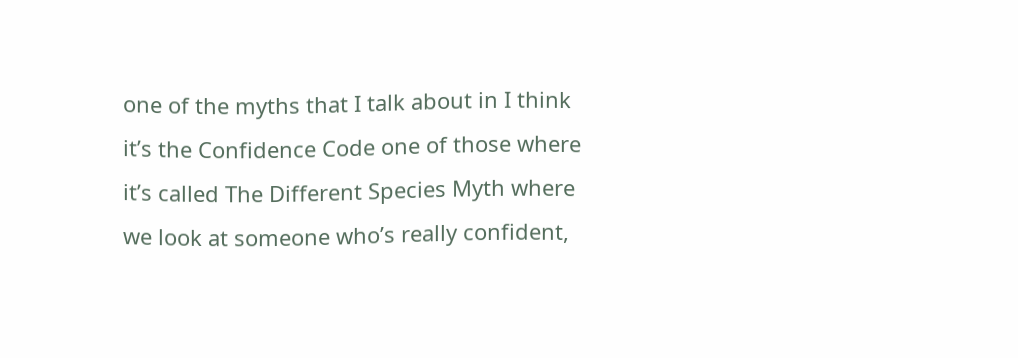one of the myths that I talk about in I think it’s the Confidence Code one of those where it’s called The Different Species Myth where we look at someone who’s really confident,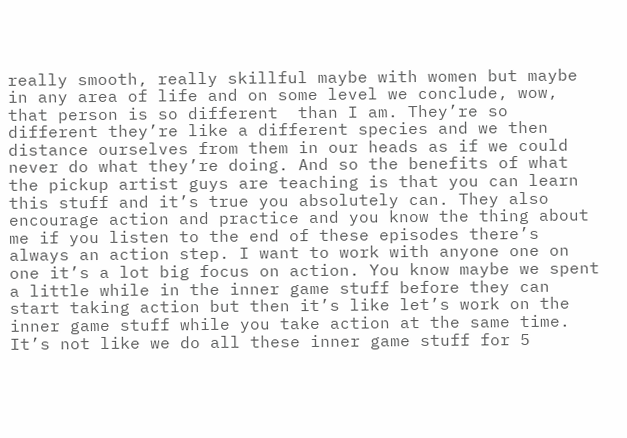really smooth, really skillful maybe with women but maybe in any area of life and on some level we conclude, wow, that person is so different  than I am. They’re so different they’re like a different species and we then distance ourselves from them in our heads as if we could never do what they’re doing. And so the benefits of what the pickup artist guys are teaching is that you can learn this stuff and it’s true you absolutely can. They also encourage action and practice and you know the thing about me if you listen to the end of these episodes there’s always an action step. I want to work with anyone one on one it’s a lot big focus on action. You know maybe we spent a little while in the inner game stuff before they can start taking action but then it’s like let’s work on the inner game stuff while you take action at the same time. It’s not like we do all these inner game stuff for 5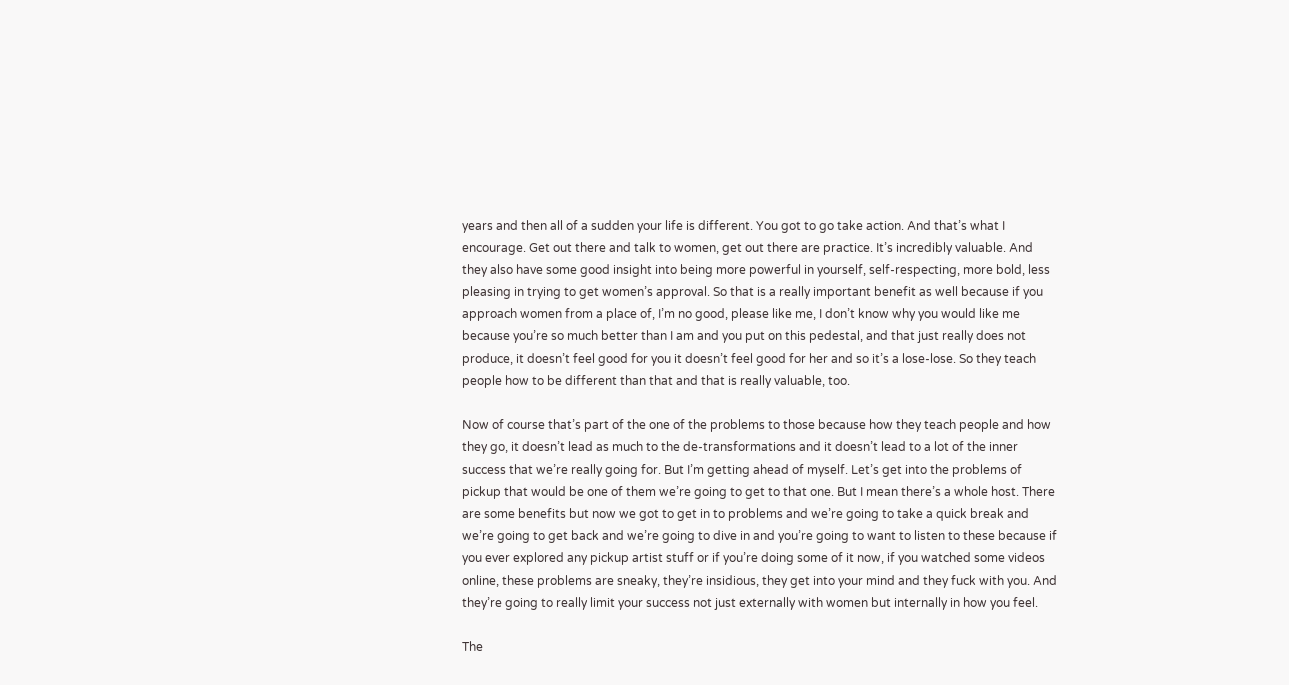years and then all of a sudden your life is different. You got to go take action. And that’s what I encourage. Get out there and talk to women, get out there are practice. It’s incredibly valuable. And they also have some good insight into being more powerful in yourself, self-respecting, more bold, less pleasing in trying to get women’s approval. So that is a really important benefit as well because if you approach women from a place of, I’m no good, please like me, I don’t know why you would like me because you’re so much better than I am and you put on this pedestal, and that just really does not produce, it doesn’t feel good for you it doesn’t feel good for her and so it’s a lose-lose. So they teach people how to be different than that and that is really valuable, too.

Now of course that’s part of the one of the problems to those because how they teach people and how they go, it doesn’t lead as much to the de-transformations and it doesn’t lead to a lot of the inner success that we’re really going for. But I’m getting ahead of myself. Let’s get into the problems of pickup that would be one of them we’re going to get to that one. But I mean there’s a whole host. There are some benefits but now we got to get in to problems and we’re going to take a quick break and we’re going to get back and we’re going to dive in and you’re going to want to listen to these because if you ever explored any pickup artist stuff or if you’re doing some of it now, if you watched some videos online, these problems are sneaky, they’re insidious, they get into your mind and they fuck with you. And they’re going to really limit your success not just externally with women but internally in how you feel.

The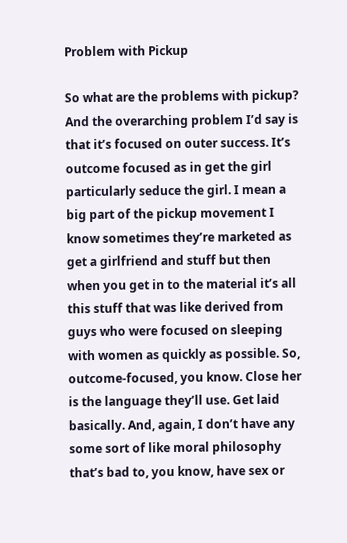Problem with Pickup

So what are the problems with pickup? And the overarching problem I’d say is that it’s focused on outer success. It’s outcome focused as in get the girl particularly seduce the girl. I mean a big part of the pickup movement I know sometimes they’re marketed as get a girlfriend and stuff but then when you get in to the material it’s all this stuff that was like derived from guys who were focused on sleeping with women as quickly as possible. So, outcome-focused, you know. Close her is the language they’ll use. Get laid basically. And, again, I don’t have any some sort of like moral philosophy that’s bad to, you know, have sex or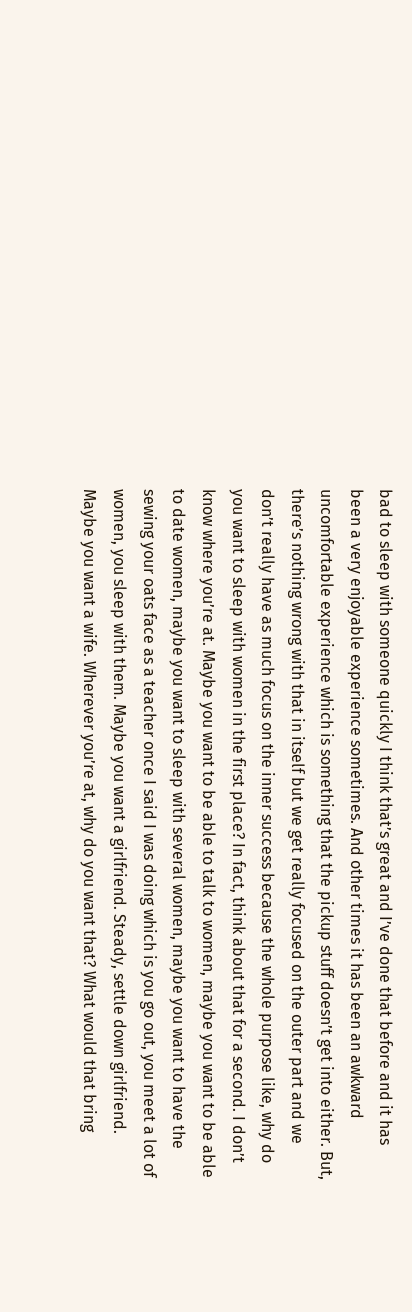bad to sleep with someone quickly I think that’s great and I’ve done that before and it has been a very enjoyable experience sometimes. And other times it has been an awkward uncomfortable experience which is something that the pickup stuff doesn’t get into either. But, there’s nothing wrong with that in itself but we get really focused on the outer part and we don’t really have as much focus on the inner success because the whole purpose like, why do you want to sleep with women in the first place? In fact, think about that for a second. I don’t know where you’re at. Maybe you want to be able to talk to women, maybe you want to be able to date women, maybe you want to sleep with several women, maybe you want to have the sewing your oats face as a teacher once I said I was doing which is you go out, you meet a lot of women, you sleep with them. Maybe you want a girlfriend. Steady, settle down girlfriend. Maybe you want a wife. Wherever you’re at, why do you want that? What would that bring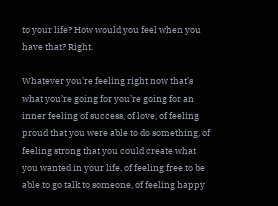to your life? How would you feel when you have that? Right.

Whatever you’re feeling right now that’s what you’re going for you’re going for an inner feeling of success, of love, of feeling proud that you were able to do something, of feeling strong that you could create what you wanted in your life, of feeling free to be able to go talk to someone, of feeling happy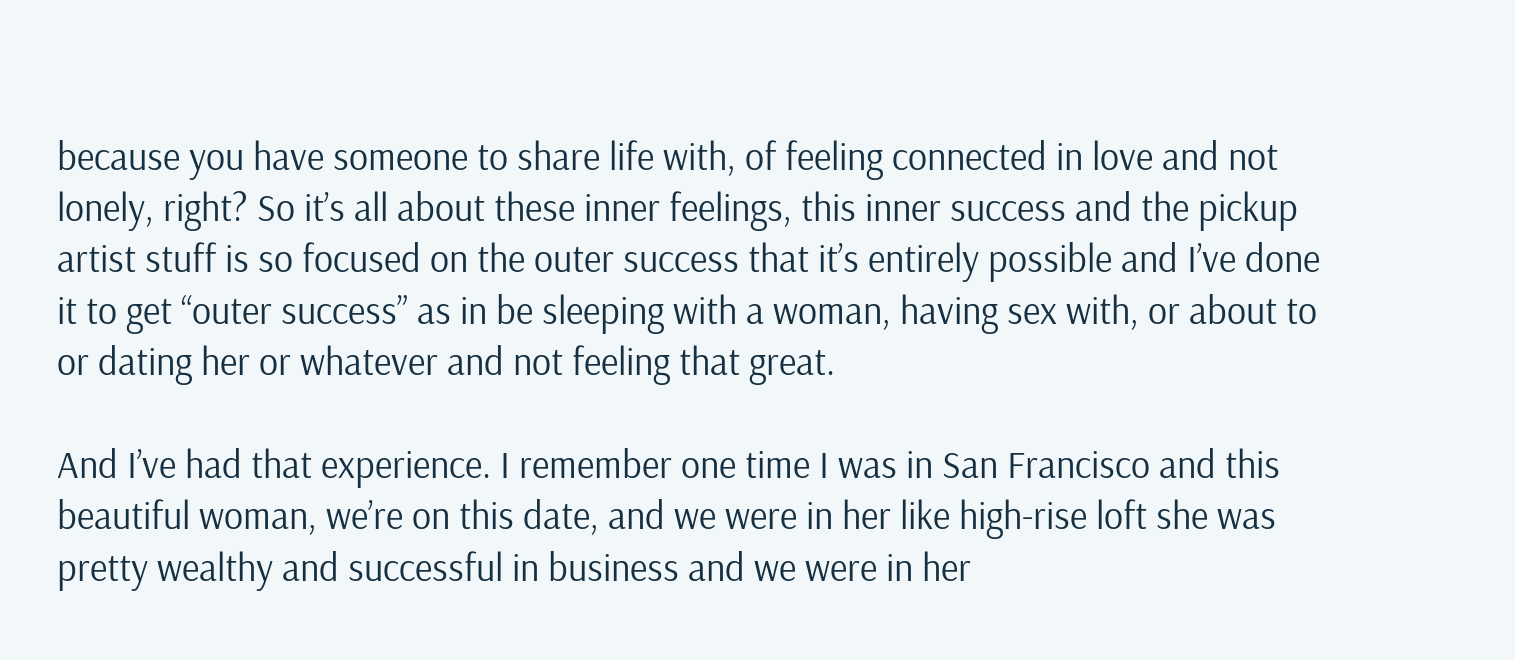because you have someone to share life with, of feeling connected in love and not lonely, right? So it’s all about these inner feelings, this inner success and the pickup artist stuff is so focused on the outer success that it’s entirely possible and I’ve done it to get “outer success” as in be sleeping with a woman, having sex with, or about to or dating her or whatever and not feeling that great.

And I’ve had that experience. I remember one time I was in San Francisco and this beautiful woman, we’re on this date, and we were in her like high-rise loft she was pretty wealthy and successful in business and we were in her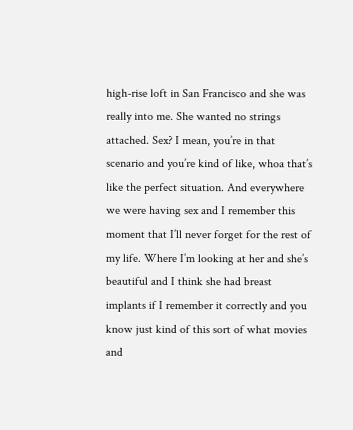high-rise loft in San Francisco and she was really into me. She wanted no strings attached. Sex? I mean, you’re in that scenario and you’re kind of like, whoa that’s like the perfect situation. And everywhere we were having sex and I remember this moment that I’ll never forget for the rest of my life. Where I’m looking at her and she’s beautiful and I think she had breast implants if I remember it correctly and you know just kind of this sort of what movies and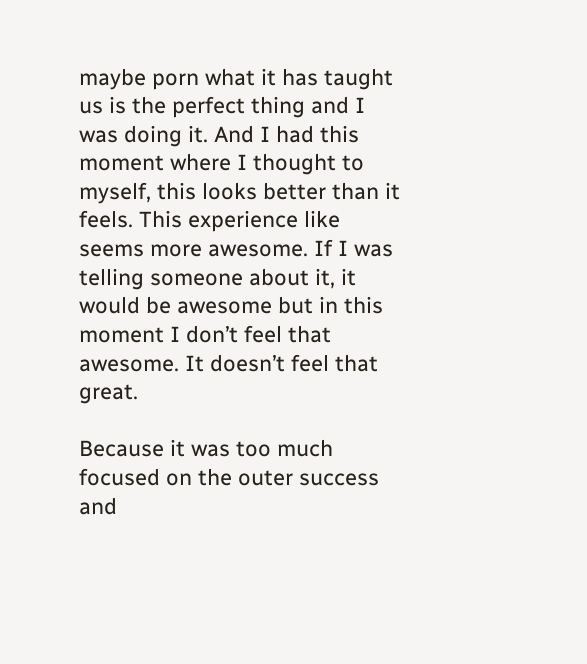maybe porn what it has taught us is the perfect thing and I was doing it. And I had this moment where I thought to myself, this looks better than it feels. This experience like seems more awesome. If I was telling someone about it, it would be awesome but in this moment I don’t feel that awesome. It doesn’t feel that great.

Because it was too much focused on the outer success and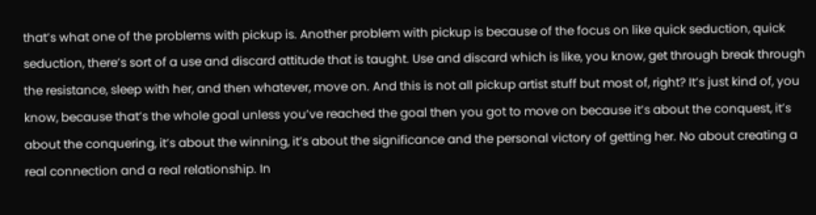that’s what one of the problems with pickup is. Another problem with pickup is because of the focus on like quick seduction, quick seduction, there’s sort of a use and discard attitude that is taught. Use and discard which is like, you know, get through break through the resistance, sleep with her, and then whatever, move on. And this is not all pickup artist stuff but most of, right? It’s just kind of, you know, because that’s the whole goal unless you’ve reached the goal then you got to move on because it’s about the conquest, it’s about the conquering, it’s about the winning, it’s about the significance and the personal victory of getting her. No about creating a real connection and a real relationship. In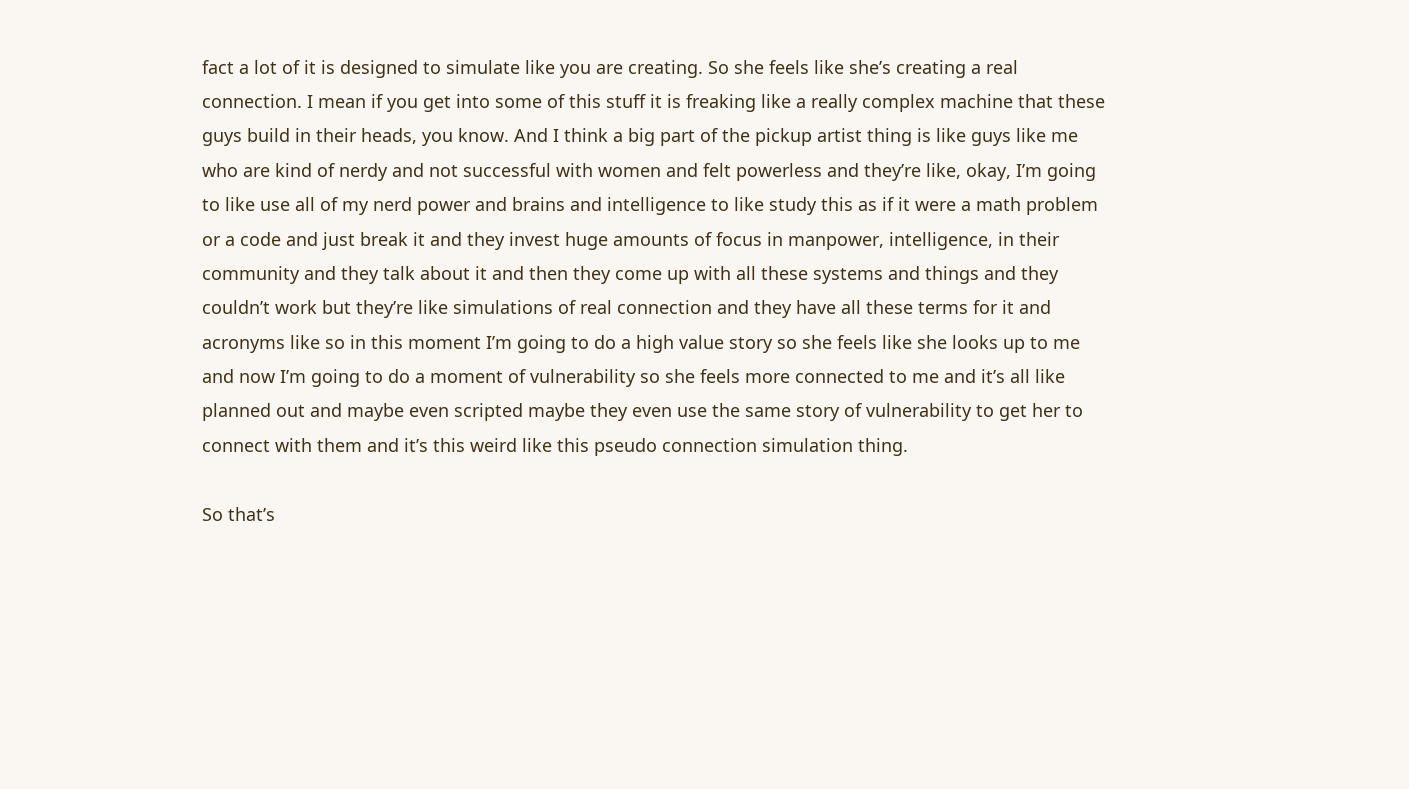fact a lot of it is designed to simulate like you are creating. So she feels like she’s creating a real connection. I mean if you get into some of this stuff it is freaking like a really complex machine that these guys build in their heads, you know. And I think a big part of the pickup artist thing is like guys like me who are kind of nerdy and not successful with women and felt powerless and they’re like, okay, I’m going to like use all of my nerd power and brains and intelligence to like study this as if it were a math problem or a code and just break it and they invest huge amounts of focus in manpower, intelligence, in their community and they talk about it and then they come up with all these systems and things and they couldn’t work but they’re like simulations of real connection and they have all these terms for it and acronyms like so in this moment I’m going to do a high value story so she feels like she looks up to me and now I’m going to do a moment of vulnerability so she feels more connected to me and it’s all like planned out and maybe even scripted maybe they even use the same story of vulnerability to get her to connect with them and it’s this weird like this pseudo connection simulation thing.

So that’s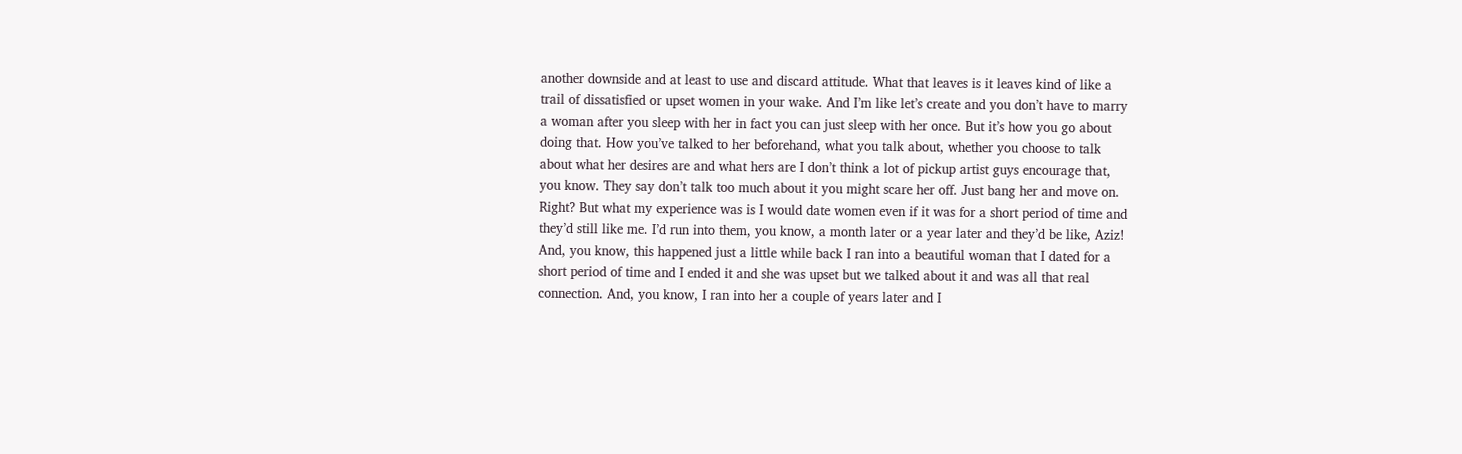another downside and at least to use and discard attitude. What that leaves is it leaves kind of like a trail of dissatisfied or upset women in your wake. And I’m like let’s create and you don’t have to marry a woman after you sleep with her in fact you can just sleep with her once. But it’s how you go about doing that. How you’ve talked to her beforehand, what you talk about, whether you choose to talk about what her desires are and what hers are I don’t think a lot of pickup artist guys encourage that, you know. They say don’t talk too much about it you might scare her off. Just bang her and move on. Right? But what my experience was is I would date women even if it was for a short period of time and they’d still like me. I’d run into them, you know, a month later or a year later and they’d be like, Aziz! And, you know, this happened just a little while back I ran into a beautiful woman that I dated for a short period of time and I ended it and she was upset but we talked about it and was all that real connection. And, you know, I ran into her a couple of years later and I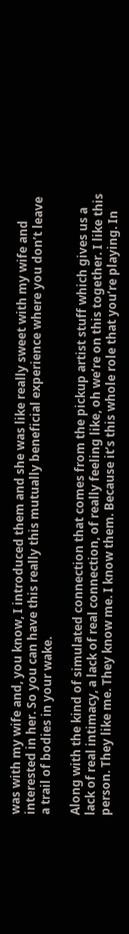was with my wife and, you know, I introduced them and she was like really sweet with my wife and interested in her. So you can have this really this mutually beneficial experience where you don’t leave a trail of bodies in your wake.

Along with the kind of simulated connection that comes from the pickup artist stuff which gives us a lack of real intimacy, a lack of real connection, of really feeling like, oh we’re on this together. I like this person. They like me. They know me. I know them. Because it’s this whole role that you’re playing. In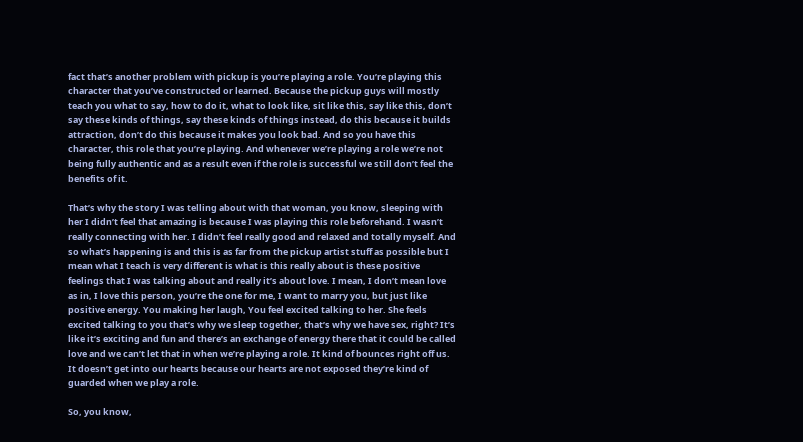fact that’s another problem with pickup is you’re playing a role. You’re playing this character that you’ve constructed or learned. Because the pickup guys will mostly teach you what to say, how to do it, what to look like, sit like this, say like this, don’t say these kinds of things, say these kinds of things instead, do this because it builds attraction, don’t do this because it makes you look bad. And so you have this character, this role that you’re playing. And whenever we’re playing a role we’re not being fully authentic and as a result even if the role is successful we still don’t feel the benefits of it.

That’s why the story I was telling about with that woman, you know, sleeping with her I didn’t feel that amazing is because I was playing this role beforehand. I wasn’t really connecting with her. I didn’t feel really good and relaxed and totally myself. And so what’s happening is and this is as far from the pickup artist stuff as possible but I mean what I teach is very different is what is this really about is these positive feelings that I was talking about and really it’s about love. I mean, I don’t mean love as in, I love this person, you’re the one for me, I want to marry you, but just like positive energy. You making her laugh, You feel excited talking to her. She feels excited talking to you that’s why we sleep together, that’s why we have sex, right? It’s like it’s exciting and fun and there’s an exchange of energy there that it could be called love and we can’t let that in when we’re playing a role. It kind of bounces right off us. It doesn’t get into our hearts because our hearts are not exposed they’re kind of guarded when we play a role.

So, you know,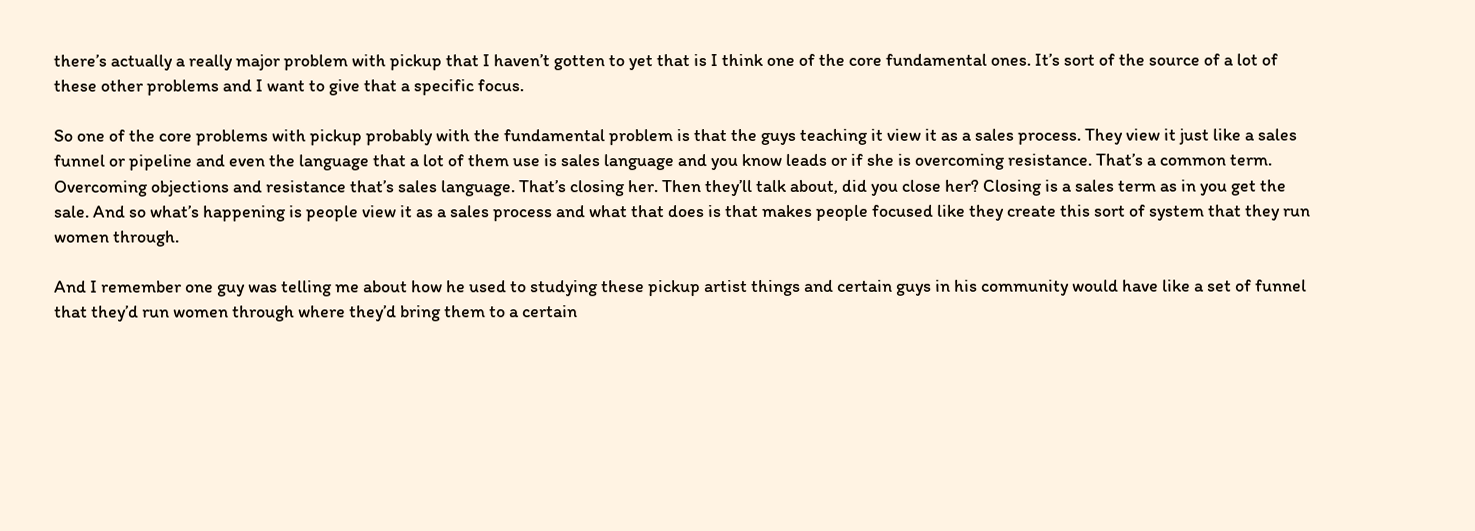there’s actually a really major problem with pickup that I haven’t gotten to yet that is I think one of the core fundamental ones. It’s sort of the source of a lot of these other problems and I want to give that a specific focus.

So one of the core problems with pickup probably with the fundamental problem is that the guys teaching it view it as a sales process. They view it just like a sales funnel or pipeline and even the language that a lot of them use is sales language and you know leads or if she is overcoming resistance. That’s a common term. Overcoming objections and resistance that’s sales language. That’s closing her. Then they’ll talk about, did you close her? Closing is a sales term as in you get the sale. And so what’s happening is people view it as a sales process and what that does is that makes people focused like they create this sort of system that they run women through.

And I remember one guy was telling me about how he used to studying these pickup artist things and certain guys in his community would have like a set of funnel that they’d run women through where they’d bring them to a certain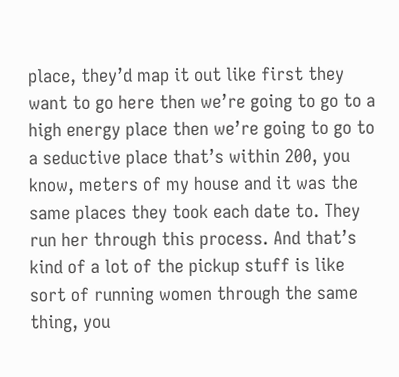place, they’d map it out like first they want to go here then we’re going to go to a high energy place then we’re going to go to a seductive place that’s within 200, you know, meters of my house and it was the same places they took each date to. They run her through this process. And that’s kind of a lot of the pickup stuff is like sort of running women through the same thing, you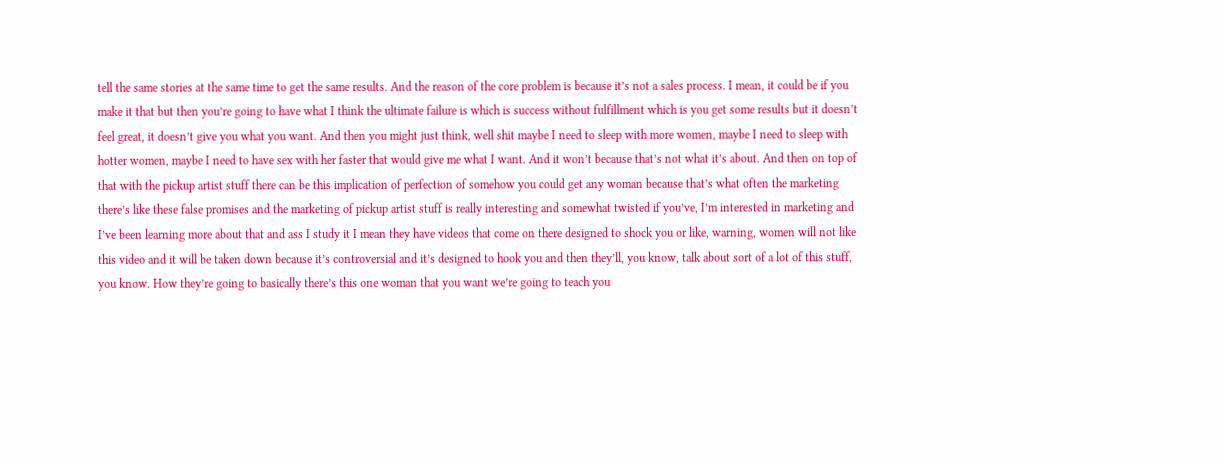tell the same stories at the same time to get the same results. And the reason of the core problem is because it’s not a sales process. I mean, it could be if you make it that but then you’re going to have what I think the ultimate failure is which is success without fulfillment which is you get some results but it doesn’t feel great, it doesn’t give you what you want. And then you might just think, well shit maybe I need to sleep with more women, maybe I need to sleep with hotter women, maybe I need to have sex with her faster that would give me what I want. And it won’t because that’s not what it’s about. And then on top of that with the pickup artist stuff there can be this implication of perfection of somehow you could get any woman because that’s what often the marketing there’s like these false promises and the marketing of pickup artist stuff is really interesting and somewhat twisted if you’ve, I’m interested in marketing and I’ve been learning more about that and ass I study it I mean they have videos that come on there designed to shock you or like, warning, women will not like this video and it will be taken down because it’s controversial and it’s designed to hook you and then they’ll, you know, talk about sort of a lot of this stuff, you know. How they’re going to basically there’s this one woman that you want we’re going to teach you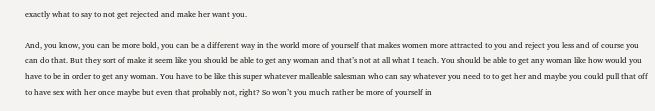exactly what to say to not get rejected and make her want you.

And, you know, you can be more bold, you can be a different way in the world more of yourself that makes women more attracted to you and reject you less and of course you can do that. But they sort of make it seem like you should be able to get any woman and that’s not at all what I teach. You should be able to get any woman like how would you have to be in order to get any woman. You have to be like this super whatever malleable salesman who can say whatever you need to to get her and maybe you could pull that off to have sex with her once maybe but even that probably not, right? So won’t you much rather be more of yourself in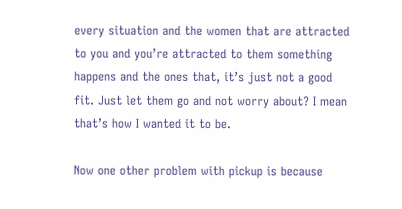every situation and the women that are attracted to you and you’re attracted to them something happens and the ones that, it’s just not a good fit. Just let them go and not worry about? I mean that’s how I wanted it to be.

Now one other problem with pickup is because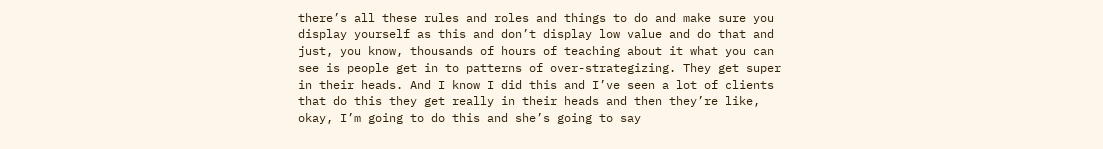there’s all these rules and roles and things to do and make sure you display yourself as this and don’t display low value and do that and just, you know, thousands of hours of teaching about it what you can see is people get in to patterns of over-strategizing. They get super in their heads. And I know I did this and I’ve seen a lot of clients that do this they get really in their heads and then they’re like, okay, I’m going to do this and she’s going to say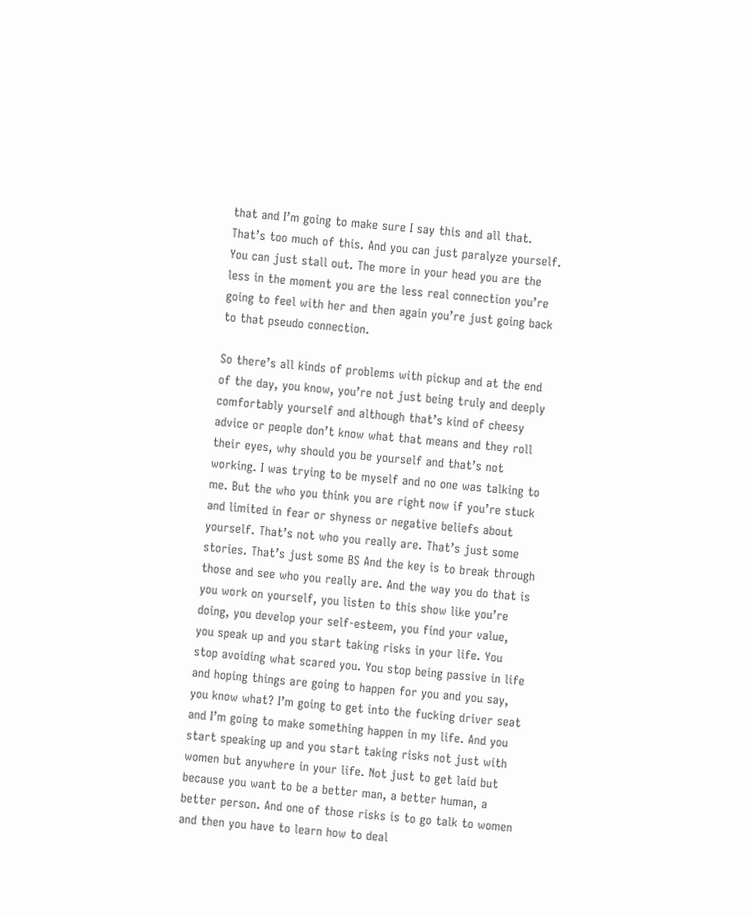that and I’m going to make sure I say this and all that. That’s too much of this. And you can just paralyze yourself. You can just stall out. The more in your head you are the less in the moment you are the less real connection you’re going to feel with her and then again you’re just going back to that pseudo connection.

So there’s all kinds of problems with pickup and at the end of the day, you know, you’re not just being truly and deeply comfortably yourself and although that’s kind of cheesy advice or people don’t know what that means and they roll their eyes, why should you be yourself and that’s not working. I was trying to be myself and no one was talking to me. But the who you think you are right now if you’re stuck and limited in fear or shyness or negative beliefs about yourself. That’s not who you really are. That’s just some stories. That’s just some BS And the key is to break through those and see who you really are. And the way you do that is you work on yourself, you listen to this show like you’re doing, you develop your self-esteem, you find your value, you speak up and you start taking risks in your life. You stop avoiding what scared you. You stop being passive in life and hoping things are going to happen for you and you say, you know what? I’m going to get into the fucking driver seat and I’m going to make something happen in my life. And you start speaking up and you start taking risks not just with women but anywhere in your life. Not just to get laid but because you want to be a better man, a better human, a better person. And one of those risks is to go talk to women and then you have to learn how to deal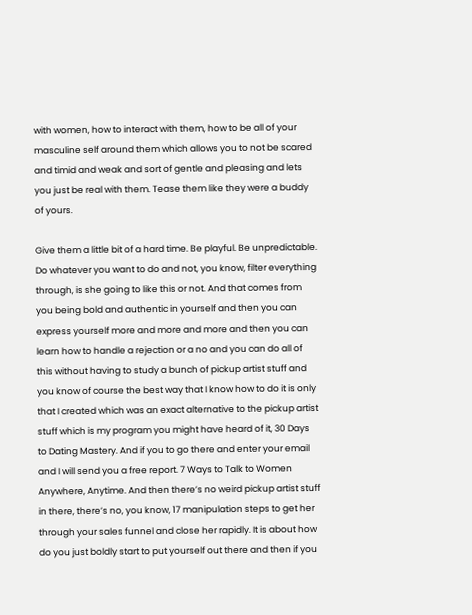with women, how to interact with them, how to be all of your masculine self around them which allows you to not be scared and timid and weak and sort of gentle and pleasing and lets you just be real with them. Tease them like they were a buddy of yours.

Give them a little bit of a hard time. Be playful. Be unpredictable. Do whatever you want to do and not, you know, filter everything through, is she going to like this or not. And that comes from you being bold and authentic in yourself and then you can express yourself more and more and more and then you can learn how to handle a rejection or a no and you can do all of this without having to study a bunch of pickup artist stuff and you know of course the best way that I know how to do it is only that I created which was an exact alternative to the pickup artist stuff which is my program you might have heard of it, 30 Days to Dating Mastery. And if you to go there and enter your email and I will send you a free report. 7 Ways to Talk to Women Anywhere, Anytime. And then there’s no weird pickup artist stuff in there, there’s no, you know, 17 manipulation steps to get her through your sales funnel and close her rapidly. It is about how do you just boldly start to put yourself out there and then if you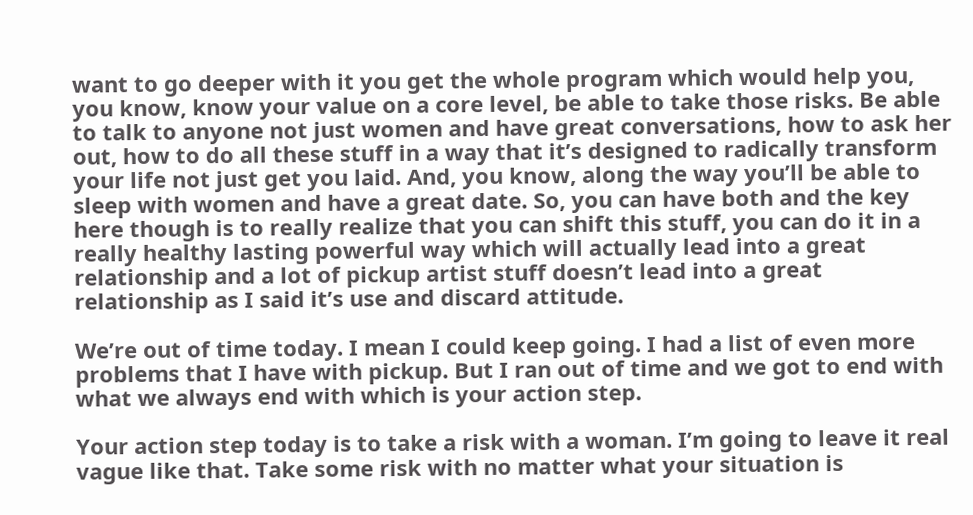want to go deeper with it you get the whole program which would help you, you know, know your value on a core level, be able to take those risks. Be able to talk to anyone not just women and have great conversations, how to ask her out, how to do all these stuff in a way that it’s designed to radically transform your life not just get you laid. And, you know, along the way you’ll be able to sleep with women and have a great date. So, you can have both and the key here though is to really realize that you can shift this stuff, you can do it in a really healthy lasting powerful way which will actually lead into a great relationship and a lot of pickup artist stuff doesn’t lead into a great relationship as I said it’s use and discard attitude.

We’re out of time today. I mean I could keep going. I had a list of even more problems that I have with pickup. But I ran out of time and we got to end with what we always end with which is your action step.

Your action step today is to take a risk with a woman. I’m going to leave it real vague like that. Take some risk with no matter what your situation is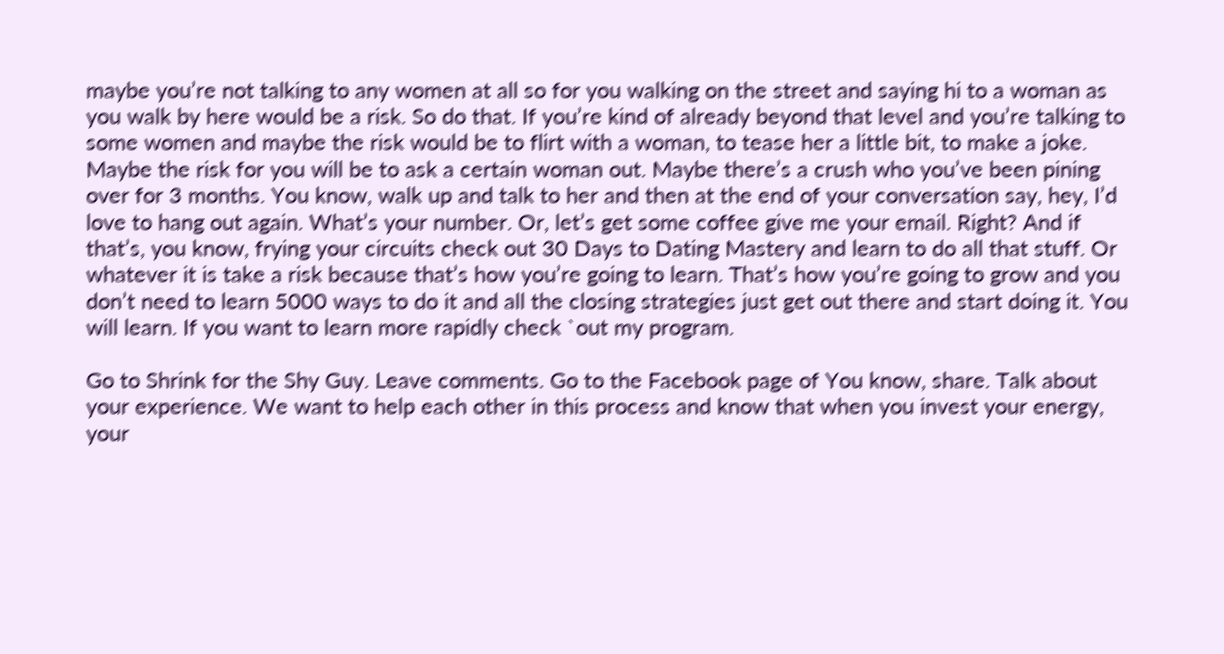maybe you’re not talking to any women at all so for you walking on the street and saying hi to a woman as you walk by here would be a risk. So do that. If you’re kind of already beyond that level and you’re talking to some women and maybe the risk would be to flirt with a woman, to tease her a little bit, to make a joke. Maybe the risk for you will be to ask a certain woman out. Maybe there’s a crush who you’ve been pining over for 3 months. You know, walk up and talk to her and then at the end of your conversation say, hey, I’d love to hang out again. What’s your number. Or, let’s get some coffee give me your email. Right? And if that’s, you know, frying your circuits check out 30 Days to Dating Mastery and learn to do all that stuff. Or whatever it is take a risk because that’s how you’re going to learn. That’s how you’re going to grow and you don’t need to learn 5000 ways to do it and all the closing strategies just get out there and start doing it. You will learn. If you want to learn more rapidly check `out my program.

Go to Shrink for the Shy Guy. Leave comments. Go to the Facebook page of You know, share. Talk about your experience. We want to help each other in this process and know that when you invest your energy, your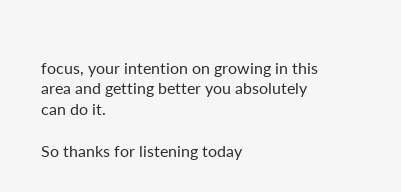focus, your intention on growing in this area and getting better you absolutely can do it.

So thanks for listening today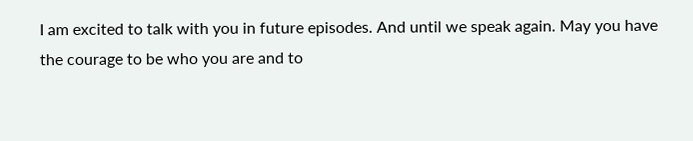I am excited to talk with you in future episodes. And until we speak again. May you have the courage to be who you are and to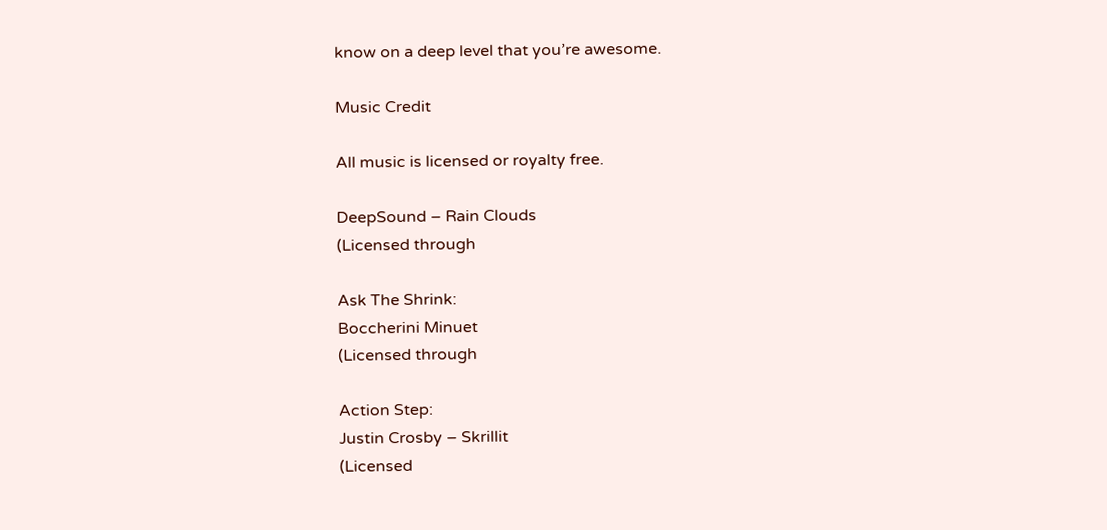know on a deep level that you’re awesome.

Music Credit

All music is licensed or royalty free.

DeepSound – Rain Clouds
(Licensed through

Ask The Shrink:
Boccherini Minuet
(Licensed through

Action Step:
Justin Crosby – Skrillit
(Licensed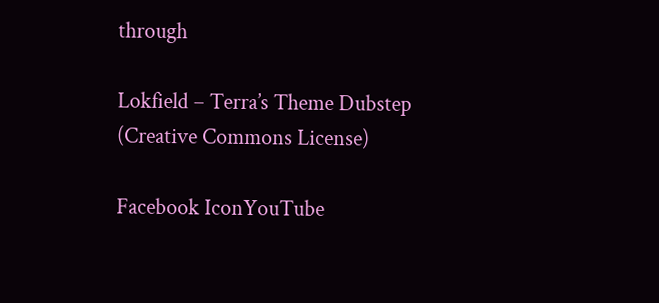through

Lokfield – Terra’s Theme Dubstep
(Creative Commons License)

Facebook IconYouTube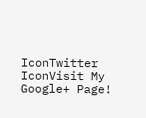IconTwitter IconVisit My Google+ Page!